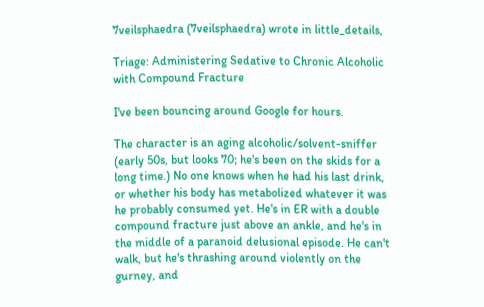7veilsphaedra (7veilsphaedra) wrote in little_details,

Triage: Administering Sedative to Chronic Alcoholic with Compound Fracture

I've been bouncing around Google for hours.

The character is an aging alcoholic/solvent-sniffer (early 50s, but looks 70; he's been on the skids for a long time.) No one knows when he had his last drink, or whether his body has metabolized whatever it was he probably consumed yet. He's in ER with a double compound fracture just above an ankle, and he's in the middle of a paranoid delusional episode. He can't walk, but he's thrashing around violently on the gurney, and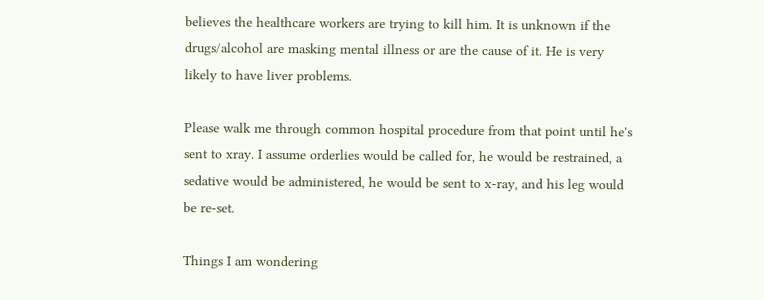believes the healthcare workers are trying to kill him. It is unknown if the drugs/alcohol are masking mental illness or are the cause of it. He is very likely to have liver problems.

Please walk me through common hospital procedure from that point until he's sent to xray. I assume orderlies would be called for, he would be restrained, a sedative would be administered, he would be sent to x-ray, and his leg would be re-set.

Things I am wondering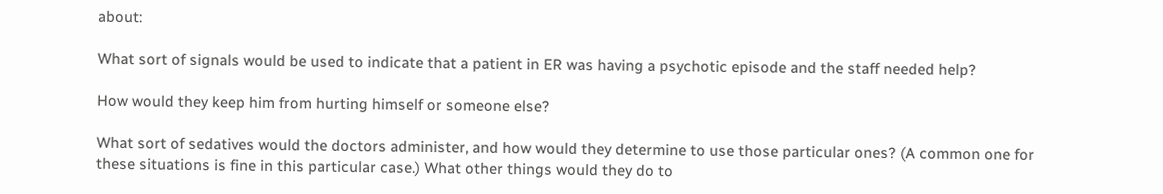about:

What sort of signals would be used to indicate that a patient in ER was having a psychotic episode and the staff needed help?

How would they keep him from hurting himself or someone else?

What sort of sedatives would the doctors administer, and how would they determine to use those particular ones? (A common one for these situations is fine in this particular case.) What other things would they do to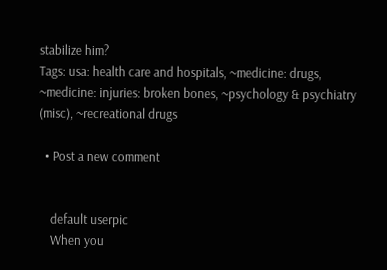stabilize him?
Tags: usa: health care and hospitals, ~medicine: drugs, ~medicine: injuries: broken bones, ~psychology & psychiatry (misc), ~recreational drugs

  • Post a new comment


    default userpic
    When you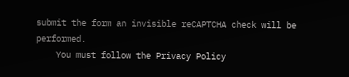submit the form an invisible reCAPTCHA check will be performed.
    You must follow the Privacy Policy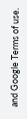and Google Terms of use.